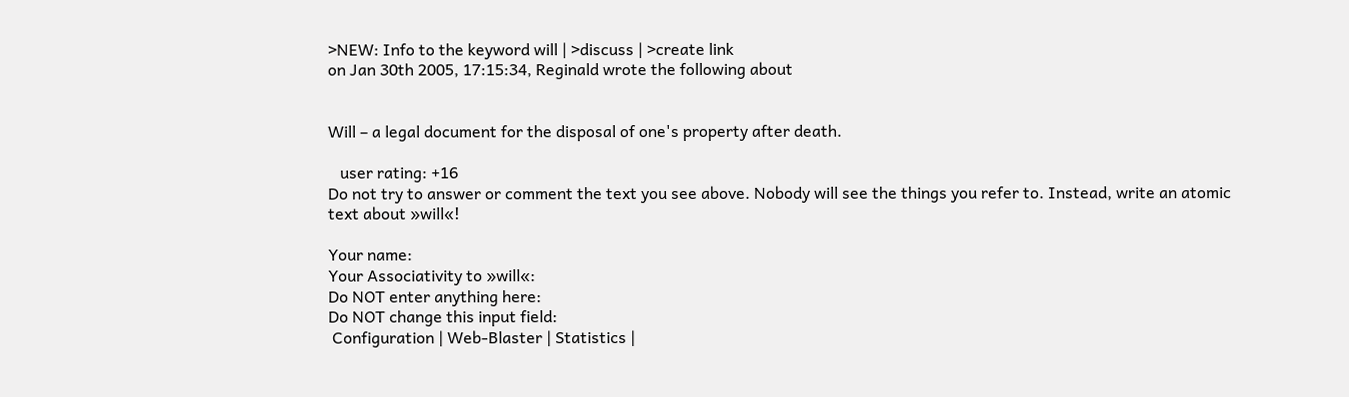>NEW: Info to the keyword will | >discuss | >create link
on Jan 30th 2005, 17:15:34, Reginald wrote the following about


Will – a legal document for the disposal of one's property after death.

   user rating: +16
Do not try to answer or comment the text you see above. Nobody will see the things you refer to. Instead, write an atomic text about »will«!

Your name:
Your Associativity to »will«:
Do NOT enter anything here:
Do NOT change this input field:
 Configuration | Web-Blaster | Statistics |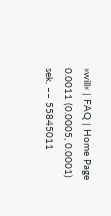»will« | FAQ | Home Page
0.0011 (0.0005, 0.0001) sek. –– 55845011